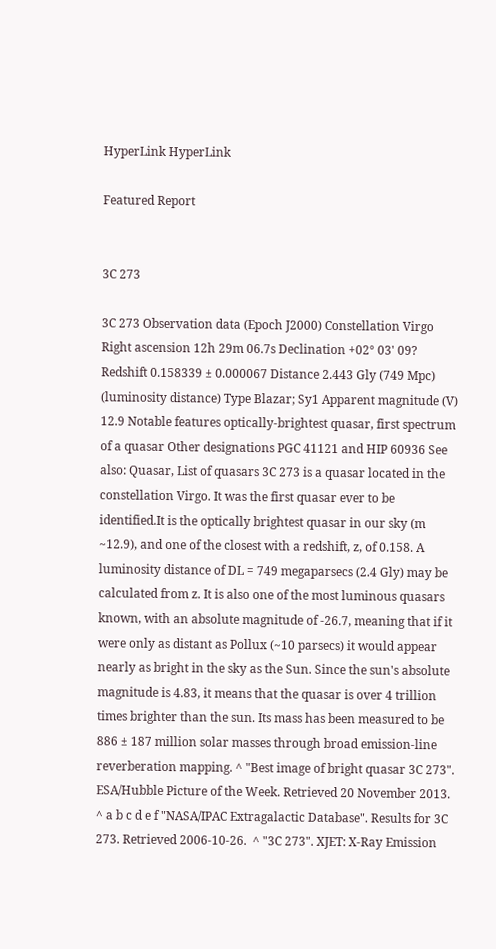HyperLink HyperLink

Featured Report


3C 273

3C 273 Observation data (Epoch J2000) Constellation Virgo Right ascension 12h 29m 06.7s Declination +02° 03' 09? Redshift 0.158339 ± 0.000067 Distance 2.443 Gly (749 Mpc) (luminosity distance) Type Blazar; Sy1 Apparent magnitude (V) 12.9 Notable features optically-brightest quasar, first spectrum of a quasar Other designations PGC 41121 and HIP 60936 See also: Quasar, List of quasars 3C 273 is a quasar located in the constellation Virgo. It was the first quasar ever to be identified.It is the optically brightest quasar in our sky (m ~12.9), and one of the closest with a redshift, z, of 0.158. A luminosity distance of DL = 749 megaparsecs (2.4 Gly) may be calculated from z. It is also one of the most luminous quasars known, with an absolute magnitude of -26.7, meaning that if it were only as distant as Pollux (~10 parsecs) it would appear nearly as bright in the sky as the Sun. Since the sun's absolute magnitude is 4.83, it means that the quasar is over 4 trillion times brighter than the sun. Its mass has been measured to be 886 ± 187 million solar masses through broad emission-line reverberation mapping. ^ "Best image of bright quasar 3C 273". ESA/Hubble Picture of the Week. Retrieved 20 November 2013.  ^ a b c d e f "NASA/IPAC Extragalactic Database". Results for 3C 273. Retrieved 2006-10-26.  ^ "3C 273". XJET: X-Ray Emission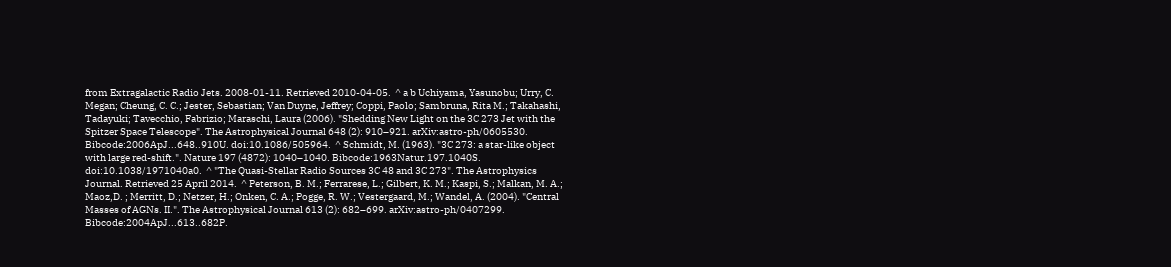from Extragalactic Radio Jets. 2008-01-11. Retrieved 2010-04-05.  ^ a b Uchiyama, Yasunobu; Urry, C. Megan; Cheung, C. C.; Jester, Sebastian; Van Duyne, Jeffrey; Coppi, Paolo; Sambruna, Rita M.; Takahashi, Tadayuki; Tavecchio, Fabrizio; Maraschi, Laura (2006). "Shedding New Light on the 3C 273 Jet with the Spitzer Space Telescope". The Astrophysical Journal 648 (2): 910–921. arXiv:astro-ph/0605530. Bibcode:2006ApJ...648..910U. doi:10.1086/505964.  ^ Schmidt, M. (1963). "3C 273: a star-like object with large red-shift.". Nature 197 (4872): 1040–1040. Bibcode:1963Natur.197.1040S. doi:10.1038/1971040a0.  ^ "The Quasi-Stellar Radio Sources 3C 48 and 3C 273". The Astrophysics Journal. Retrieved 25 April 2014.  ^ Peterson, B. M.; Ferrarese, L.; Gilbert, K. M.; Kaspi, S.; Malkan, M. A.; Maoz,D. ; Merritt, D.; Netzer, H.; Onken, C. A.; Pogge, R. W.; Vestergaard, M.; Wandel, A. (2004). "Central Masses of AGNs. II.". The Astrophysical Journal 613 (2): 682–699. arXiv:astro-ph/0407299. Bibcode:2004ApJ...613..682P.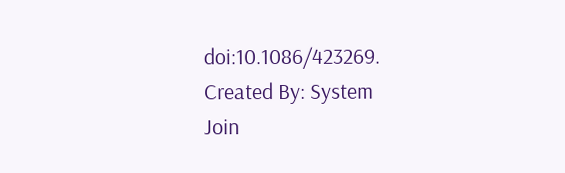doi:10.1086/423269.
Created By: System
Join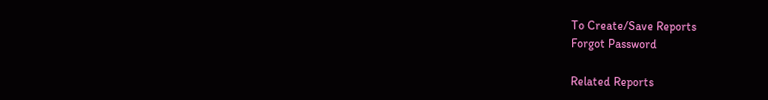To Create/Save Reports
Forgot Password

Related Reports